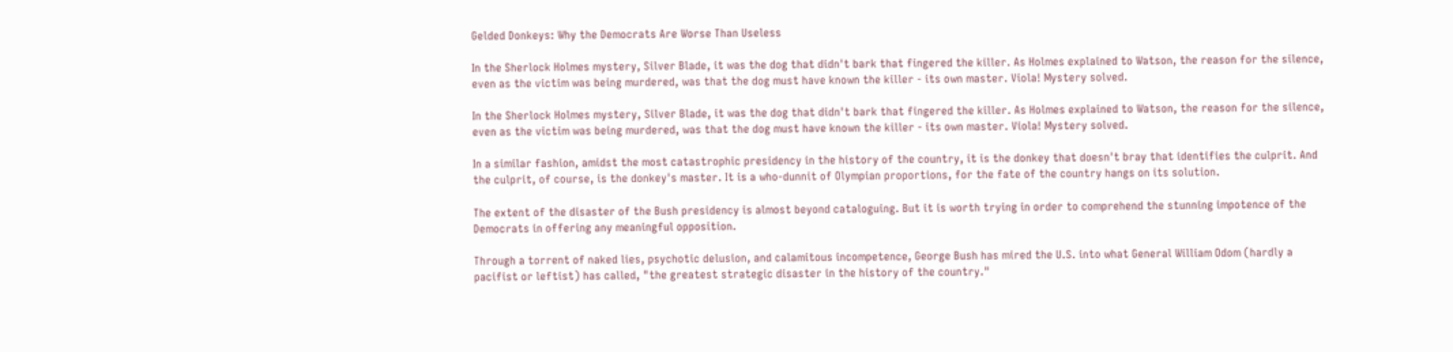Gelded Donkeys: Why the Democrats Are Worse Than Useless

In the Sherlock Holmes mystery, Silver Blade, it was the dog that didn't bark that fingered the killer. As Holmes explained to Watson, the reason for the silence, even as the victim was being murdered, was that the dog must have known the killer - its own master. Viola! Mystery solved.

In the Sherlock Holmes mystery, Silver Blade, it was the dog that didn't bark that fingered the killer. As Holmes explained to Watson, the reason for the silence, even as the victim was being murdered, was that the dog must have known the killer - its own master. Viola! Mystery solved.

In a similar fashion, amidst the most catastrophic presidency in the history of the country, it is the donkey that doesn't bray that identifies the culprit. And the culprit, of course, is the donkey's master. It is a who-dunnit of Olympian proportions, for the fate of the country hangs on its solution.

The extent of the disaster of the Bush presidency is almost beyond cataloguing. But it is worth trying in order to comprehend the stunning impotence of the Democrats in offering any meaningful opposition.

Through a torrent of naked lies, psychotic delusion, and calamitous incompetence, George Bush has mired the U.S. into what General William Odom (hardly a pacifist or leftist) has called, "the greatest strategic disaster in the history of the country."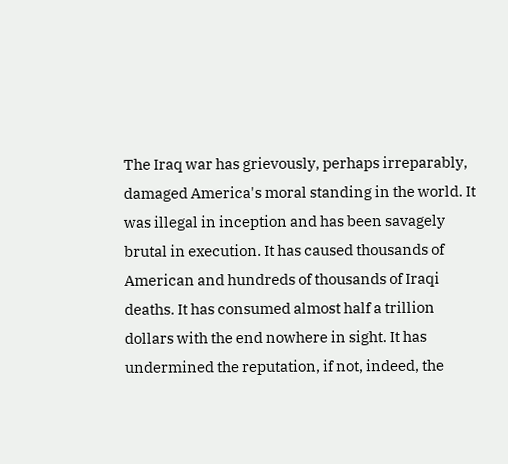The Iraq war has grievously, perhaps irreparably, damaged America's moral standing in the world. It was illegal in inception and has been savagely brutal in execution. It has caused thousands of American and hundreds of thousands of Iraqi deaths. It has consumed almost half a trillion dollars with the end nowhere in sight. It has undermined the reputation, if not, indeed, the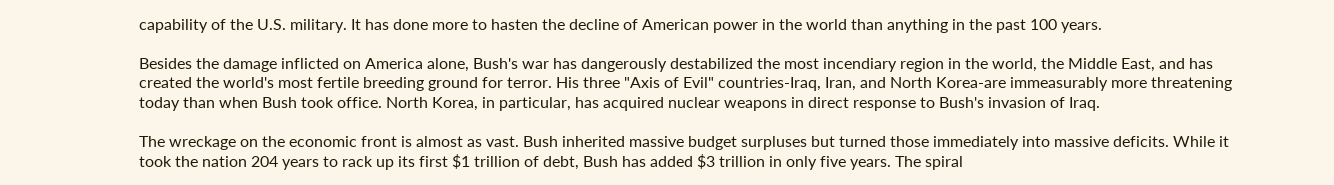capability of the U.S. military. It has done more to hasten the decline of American power in the world than anything in the past 100 years.

Besides the damage inflicted on America alone, Bush's war has dangerously destabilized the most incendiary region in the world, the Middle East, and has created the world's most fertile breeding ground for terror. His three "Axis of Evil" countries-Iraq, Iran, and North Korea-are immeasurably more threatening today than when Bush took office. North Korea, in particular, has acquired nuclear weapons in direct response to Bush's invasion of Iraq.

The wreckage on the economic front is almost as vast. Bush inherited massive budget surpluses but turned those immediately into massive deficits. While it took the nation 204 years to rack up its first $1 trillion of debt, Bush has added $3 trillion in only five years. The spiral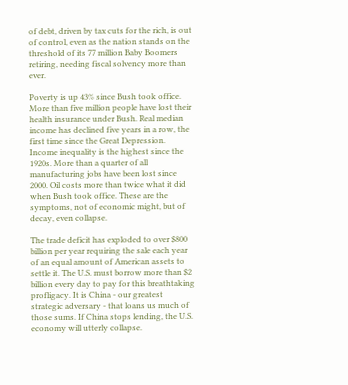of debt, driven by tax cuts for the rich, is out of control, even as the nation stands on the threshold of its 77 million Baby Boomers retiring, needing fiscal solvency more than ever.

Poverty is up 43% since Bush took office. More than five million people have lost their health insurance under Bush. Real median income has declined five years in a row, the first time since the Great Depression. Income inequality is the highest since the 1920s. More than a quarter of all manufacturing jobs have been lost since 2000. Oil costs more than twice what it did when Bush took office. These are the symptoms, not of economic might, but of decay, even collapse.

The trade deficit has exploded to over $800 billion per year requiring the sale each year of an equal amount of American assets to settle it. The U.S. must borrow more than $2 billion every day to pay for this breathtaking profligacy. It is China - our greatest strategic adversary - that loans us much of those sums. If China stops lending, the U.S. economy will utterly collapse.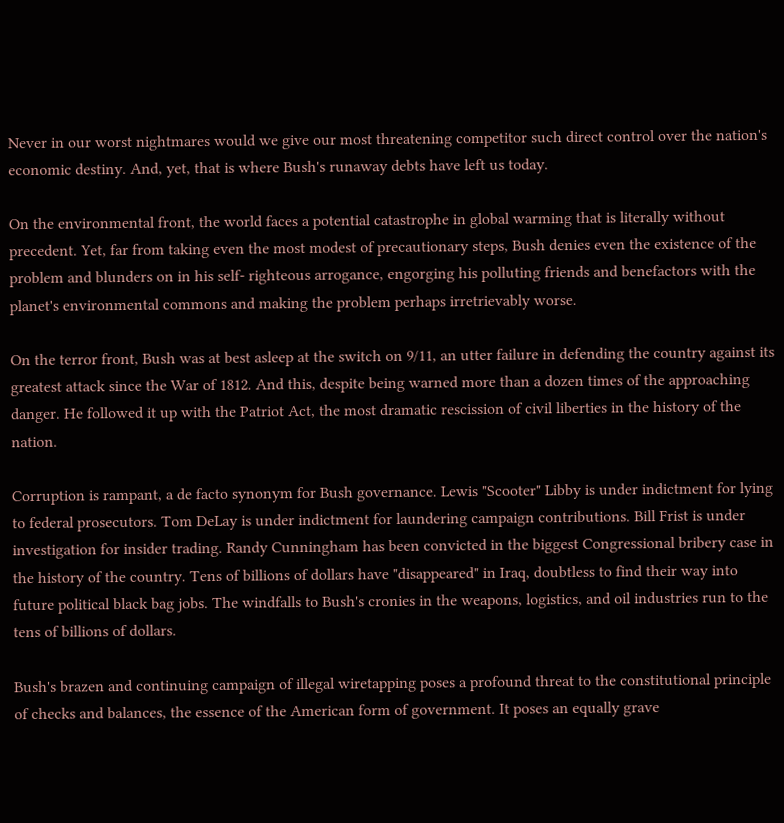Never in our worst nightmares would we give our most threatening competitor such direct control over the nation's economic destiny. And, yet, that is where Bush's runaway debts have left us today.

On the environmental front, the world faces a potential catastrophe in global warming that is literally without precedent. Yet, far from taking even the most modest of precautionary steps, Bush denies even the existence of the problem and blunders on in his self- righteous arrogance, engorging his polluting friends and benefactors with the planet's environmental commons and making the problem perhaps irretrievably worse.

On the terror front, Bush was at best asleep at the switch on 9/11, an utter failure in defending the country against its greatest attack since the War of 1812. And this, despite being warned more than a dozen times of the approaching danger. He followed it up with the Patriot Act, the most dramatic rescission of civil liberties in the history of the nation.

Corruption is rampant, a de facto synonym for Bush governance. Lewis "Scooter" Libby is under indictment for lying to federal prosecutors. Tom DeLay is under indictment for laundering campaign contributions. Bill Frist is under investigation for insider trading. Randy Cunningham has been convicted in the biggest Congressional bribery case in the history of the country. Tens of billions of dollars have "disappeared" in Iraq, doubtless to find their way into future political black bag jobs. The windfalls to Bush's cronies in the weapons, logistics, and oil industries run to the tens of billions of dollars.

Bush's brazen and continuing campaign of illegal wiretapping poses a profound threat to the constitutional principle of checks and balances, the essence of the American form of government. It poses an equally grave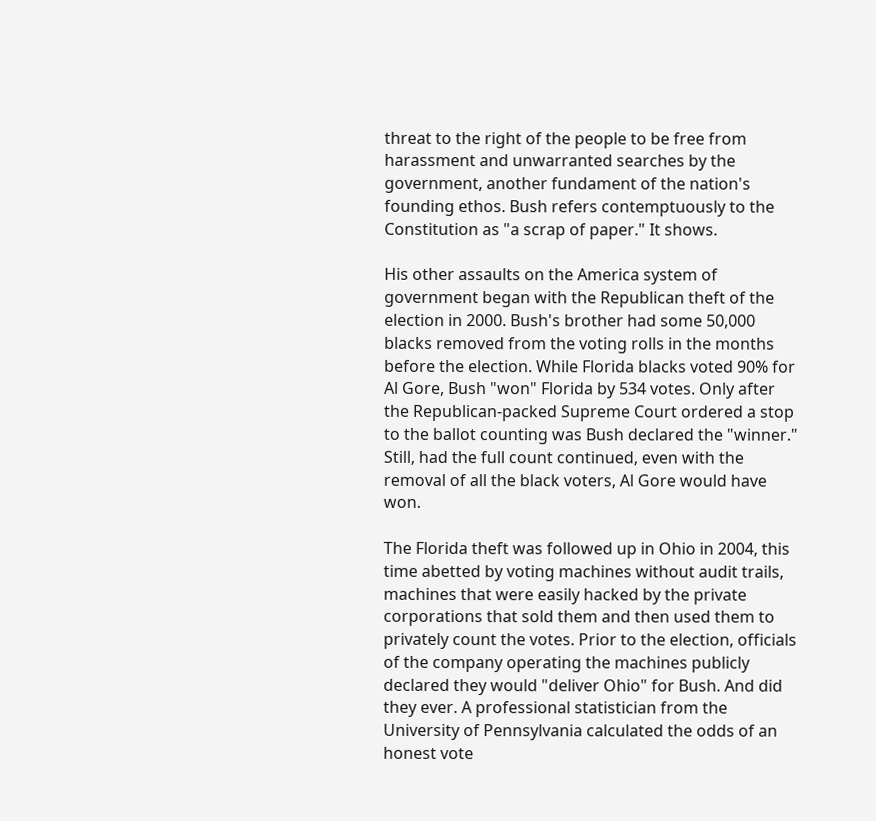threat to the right of the people to be free from harassment and unwarranted searches by the government, another fundament of the nation's founding ethos. Bush refers contemptuously to the Constitution as "a scrap of paper." It shows.

His other assaults on the America system of government began with the Republican theft of the election in 2000. Bush's brother had some 50,000 blacks removed from the voting rolls in the months before the election. While Florida blacks voted 90% for Al Gore, Bush "won" Florida by 534 votes. Only after the Republican-packed Supreme Court ordered a stop to the ballot counting was Bush declared the "winner." Still, had the full count continued, even with the removal of all the black voters, Al Gore would have won.

The Florida theft was followed up in Ohio in 2004, this time abetted by voting machines without audit trails, machines that were easily hacked by the private corporations that sold them and then used them to privately count the votes. Prior to the election, officials of the company operating the machines publicly declared they would "deliver Ohio" for Bush. And did they ever. A professional statistician from the University of Pennsylvania calculated the odds of an honest vote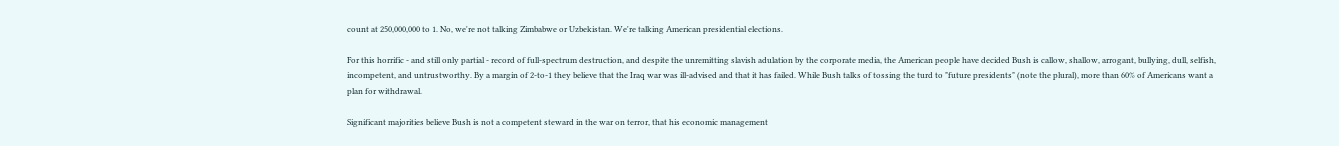count at 250,000,000 to 1. No, we're not talking Zimbabwe or Uzbekistan. We're talking American presidential elections.

For this horrific - and still only partial - record of full-spectrum destruction, and despite the unremitting slavish adulation by the corporate media, the American people have decided Bush is callow, shallow, arrogant, bullying, dull, selfish, incompetent, and untrustworthy. By a margin of 2-to-1 they believe that the Iraq war was ill-advised and that it has failed. While Bush talks of tossing the turd to "future presidents" (note the plural), more than 60% of Americans want a plan for withdrawal.

Significant majorities believe Bush is not a competent steward in the war on terror, that his economic management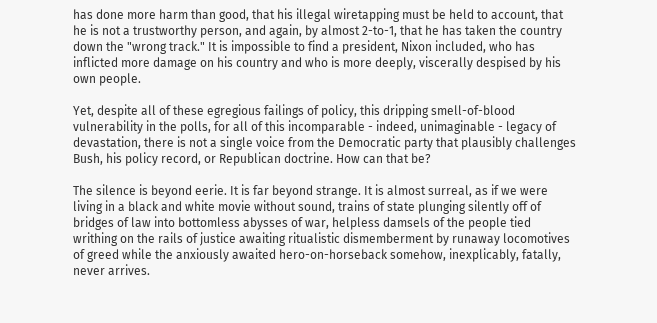has done more harm than good, that his illegal wiretapping must be held to account, that he is not a trustworthy person, and again, by almost 2-to-1, that he has taken the country down the "wrong track." It is impossible to find a president, Nixon included, who has inflicted more damage on his country and who is more deeply, viscerally despised by his own people.

Yet, despite all of these egregious failings of policy, this dripping smell-of-blood vulnerability in the polls, for all of this incomparable - indeed, unimaginable - legacy of devastation, there is not a single voice from the Democratic party that plausibly challenges Bush, his policy record, or Republican doctrine. How can that be?

The silence is beyond eerie. It is far beyond strange. It is almost surreal, as if we were living in a black and white movie without sound, trains of state plunging silently off of bridges of law into bottomless abysses of war, helpless damsels of the people tied writhing on the rails of justice awaiting ritualistic dismemberment by runaway locomotives of greed while the anxiously awaited hero-on-horseback somehow, inexplicably, fatally, never arrives.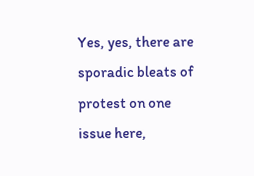Yes, yes, there are sporadic bleats of protest on one issue here,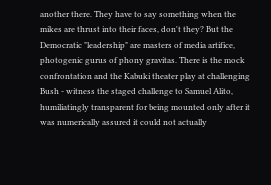another there. They have to say something when the mikes are thrust into their faces, don't they? But the Democratic "leadership" are masters of media artifice, photogenic gurus of phony gravitas. There is the mock confrontation and the Kabuki theater play at challenging Bush - witness the staged challenge to Samuel Alito, humiliatingly transparent for being mounted only after it was numerically assured it could not actually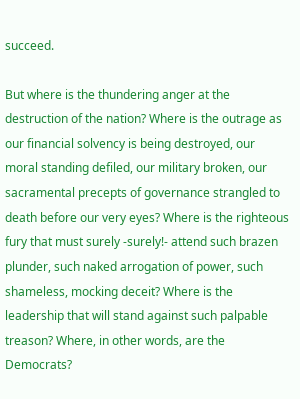succeed.

But where is the thundering anger at the destruction of the nation? Where is the outrage as our financial solvency is being destroyed, our moral standing defiled, our military broken, our sacramental precepts of governance strangled to death before our very eyes? Where is the righteous fury that must surely -surely!- attend such brazen plunder, such naked arrogation of power, such shameless, mocking deceit? Where is the leadership that will stand against such palpable treason? Where, in other words, are the Democrats?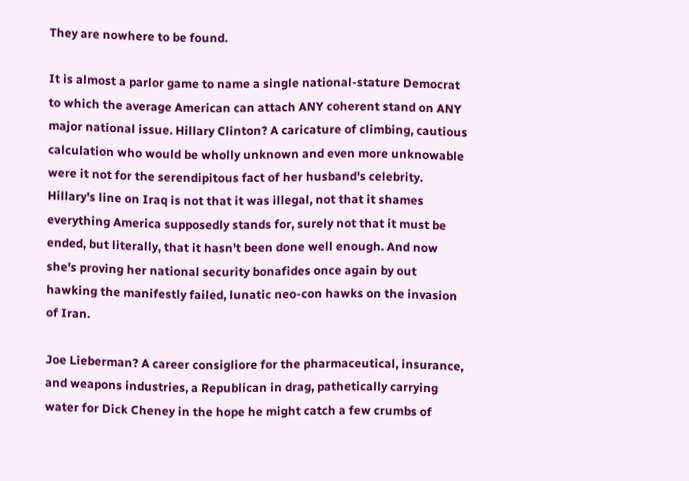They are nowhere to be found.

It is almost a parlor game to name a single national-stature Democrat to which the average American can attach ANY coherent stand on ANY major national issue. Hillary Clinton? A caricature of climbing, cautious calculation who would be wholly unknown and even more unknowable were it not for the serendipitous fact of her husband's celebrity. Hillary's line on Iraq is not that it was illegal, not that it shames everything America supposedly stands for, surely not that it must be ended, but literally, that it hasn't been done well enough. And now she's proving her national security bonafides once again by out hawking the manifestly failed, lunatic neo-con hawks on the invasion of Iran.

Joe Lieberman? A career consigliore for the pharmaceutical, insurance, and weapons industries, a Republican in drag, pathetically carrying water for Dick Cheney in the hope he might catch a few crumbs of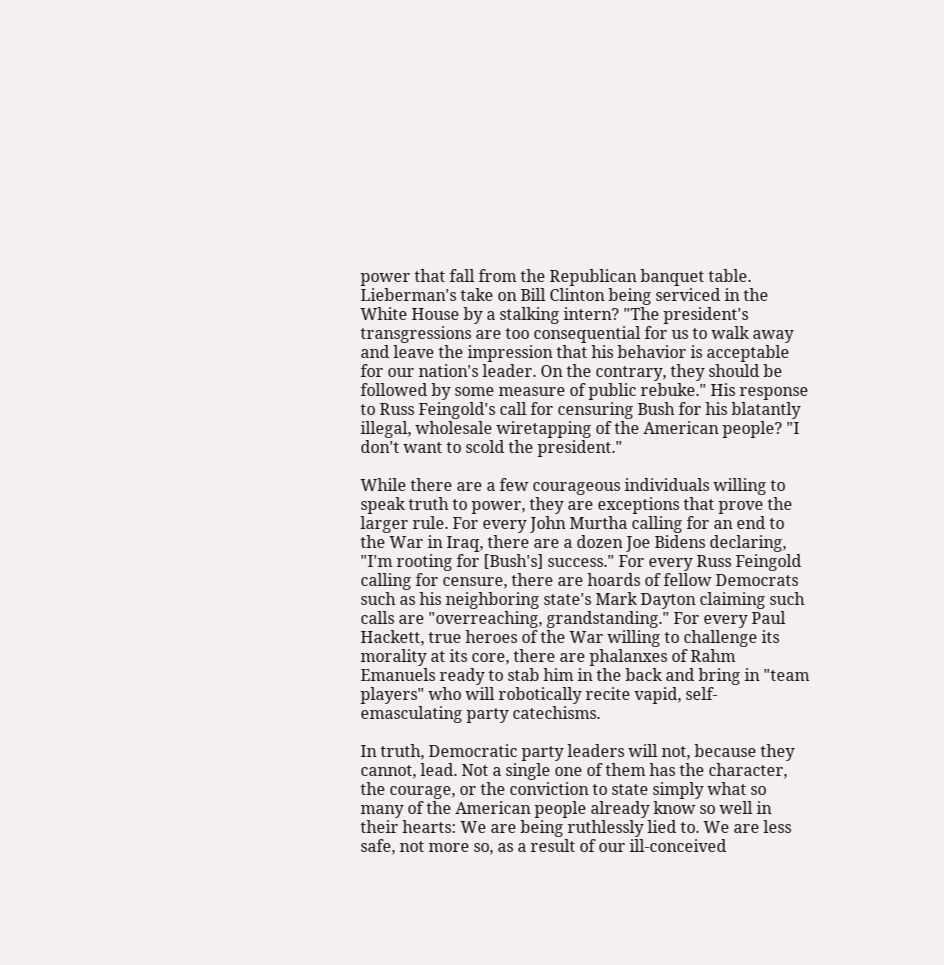power that fall from the Republican banquet table. Lieberman's take on Bill Clinton being serviced in the White House by a stalking intern? "The president's transgressions are too consequential for us to walk away and leave the impression that his behavior is acceptable for our nation's leader. On the contrary, they should be followed by some measure of public rebuke." His response to Russ Feingold's call for censuring Bush for his blatantly illegal, wholesale wiretapping of the American people? "I don't want to scold the president."

While there are a few courageous individuals willing to speak truth to power, they are exceptions that prove the larger rule. For every John Murtha calling for an end to the War in Iraq, there are a dozen Joe Bidens declaring, "I'm rooting for [Bush's] success." For every Russ Feingold calling for censure, there are hoards of fellow Democrats such as his neighboring state's Mark Dayton claiming such calls are "overreaching, grandstanding." For every Paul Hackett, true heroes of the War willing to challenge its morality at its core, there are phalanxes of Rahm Emanuels ready to stab him in the back and bring in "team players" who will robotically recite vapid, self-emasculating party catechisms.

In truth, Democratic party leaders will not, because they cannot, lead. Not a single one of them has the character, the courage, or the conviction to state simply what so many of the American people already know so well in their hearts: We are being ruthlessly lied to. We are less safe, not more so, as a result of our ill-conceived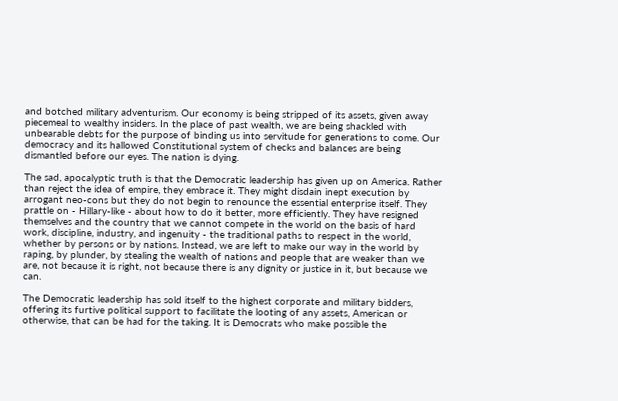and botched military adventurism. Our economy is being stripped of its assets, given away piecemeal to wealthy insiders. In the place of past wealth, we are being shackled with unbearable debts for the purpose of binding us into servitude for generations to come. Our democracy and its hallowed Constitutional system of checks and balances are being dismantled before our eyes. The nation is dying.

The sad, apocalyptic truth is that the Democratic leadership has given up on America. Rather than reject the idea of empire, they embrace it. They might disdain inept execution by arrogant neo-cons but they do not begin to renounce the essential enterprise itself. They prattle on - Hillary-like - about how to do it better, more efficiently. They have resigned themselves and the country that we cannot compete in the world on the basis of hard work, discipline, industry, and ingenuity - the traditional paths to respect in the world, whether by persons or by nations. Instead, we are left to make our way in the world by raping, by plunder, by stealing the wealth of nations and people that are weaker than we are, not because it is right, not because there is any dignity or justice in it, but because we can.

The Democratic leadership has sold itself to the highest corporate and military bidders, offering its furtive political support to facilitate the looting of any assets, American or otherwise, that can be had for the taking. It is Democrats who make possible the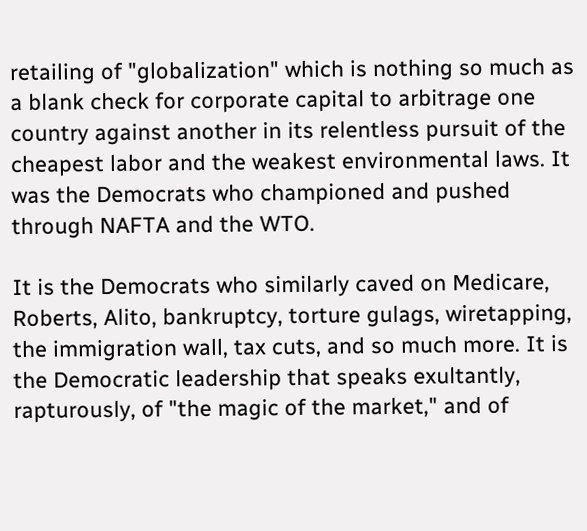retailing of "globalization" which is nothing so much as a blank check for corporate capital to arbitrage one country against another in its relentless pursuit of the cheapest labor and the weakest environmental laws. It was the Democrats who championed and pushed through NAFTA and the WTO.

It is the Democrats who similarly caved on Medicare, Roberts, Alito, bankruptcy, torture gulags, wiretapping, the immigration wall, tax cuts, and so much more. It is the Democratic leadership that speaks exultantly, rapturously, of "the magic of the market," and of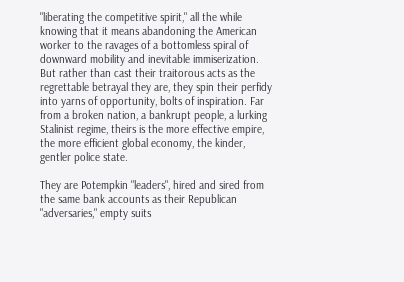"liberating the competitive spirit," all the while knowing that it means abandoning the American worker to the ravages of a bottomless spiral of downward mobility and inevitable immiserization. But rather than cast their traitorous acts as the regrettable betrayal they are, they spin their perfidy into yarns of opportunity, bolts of inspiration. Far from a broken nation, a bankrupt people, a lurking Stalinist regime, theirs is the more effective empire, the more efficient global economy, the kinder, gentler police state.

They are Potempkin "leaders", hired and sired from the same bank accounts as their Republican "adversaries," empty suits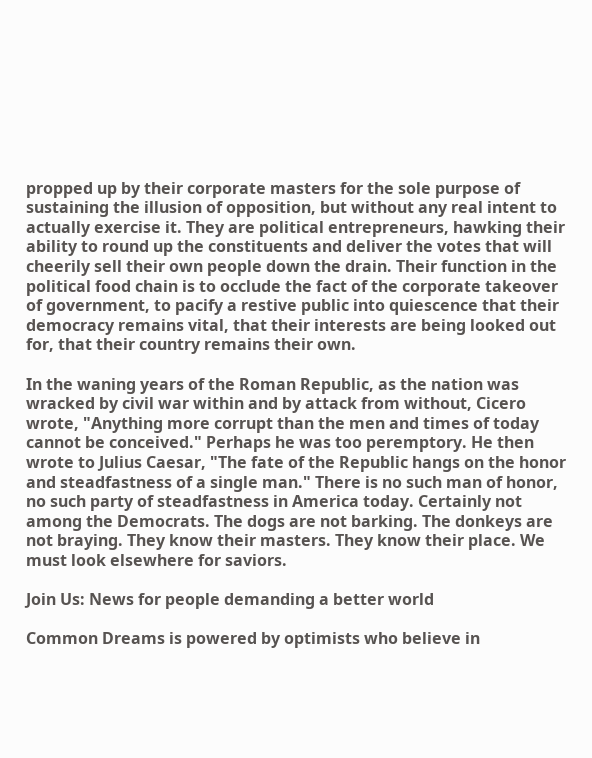propped up by their corporate masters for the sole purpose of sustaining the illusion of opposition, but without any real intent to actually exercise it. They are political entrepreneurs, hawking their ability to round up the constituents and deliver the votes that will cheerily sell their own people down the drain. Their function in the political food chain is to occlude the fact of the corporate takeover of government, to pacify a restive public into quiescence that their democracy remains vital, that their interests are being looked out for, that their country remains their own.

In the waning years of the Roman Republic, as the nation was wracked by civil war within and by attack from without, Cicero wrote, "Anything more corrupt than the men and times of today cannot be conceived." Perhaps he was too peremptory. He then wrote to Julius Caesar, "The fate of the Republic hangs on the honor and steadfastness of a single man." There is no such man of honor, no such party of steadfastness in America today. Certainly not among the Democrats. The dogs are not barking. The donkeys are not braying. They know their masters. They know their place. We must look elsewhere for saviors.

Join Us: News for people demanding a better world

Common Dreams is powered by optimists who believe in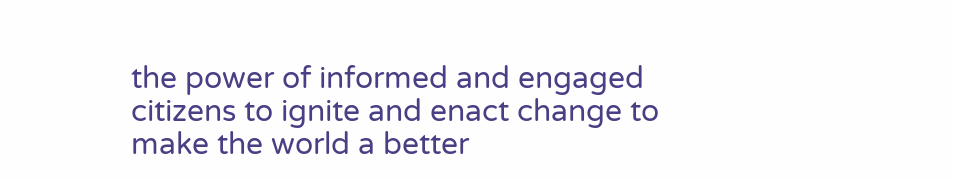the power of informed and engaged citizens to ignite and enact change to make the world a better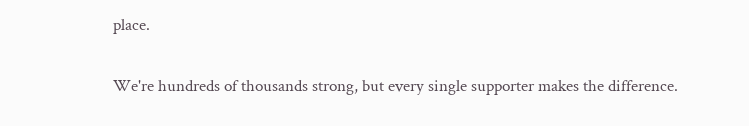place.

We're hundreds of thousands strong, but every single supporter makes the difference.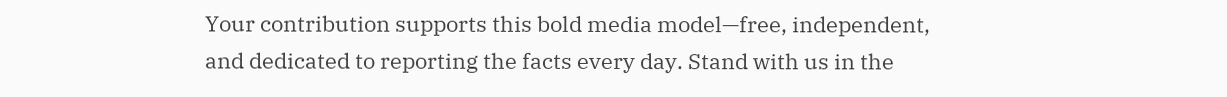Your contribution supports this bold media model—free, independent, and dedicated to reporting the facts every day. Stand with us in the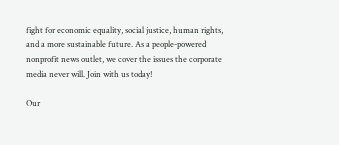fight for economic equality, social justice, human rights, and a more sustainable future. As a people-powered nonprofit news outlet, we cover the issues the corporate media never will. Join with us today!

Our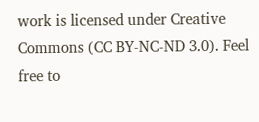work is licensed under Creative Commons (CC BY-NC-ND 3.0). Feel free to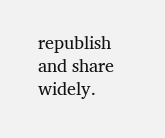republish and share widely.